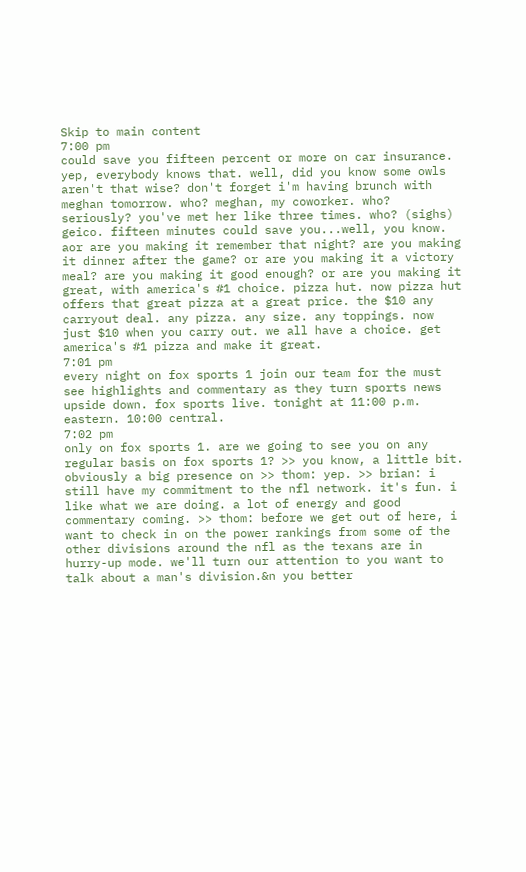Skip to main content
7:00 pm
could save you fifteen percent or more on car insurance. yep, everybody knows that. well, did you know some owls aren't that wise? don't forget i'm having brunch with meghan tomorrow. who? meghan, my coworker. who? seriously? you've met her like three times. who? (sighs) geico. fifteen minutes could save you...well, you know. aor are you making it remember that night? are you making it dinner after the game? or are you making it a victory meal? are you making it good enough? or are you making it great, with america's #1 choice. pizza hut. now pizza hut offers that great pizza at a great price. the $10 any carryout deal. any pizza. any size. any toppings. now just $10 when you carry out. we all have a choice. get america's #1 pizza and make it great.
7:01 pm
every night on fox sports 1 join our team for the must see highlights and commentary as they turn sports news upside down. fox sports live. tonight at 11:00 p.m. eastern. 10:00 central.
7:02 pm
only on fox sports 1. are we going to see you on any regular basis on fox sports 1? >> you know, a little bit. obviously a big presence on >> thom: yep. >> brian: i still have my commitment to the nfl network. it's fun. i like what we are doing. a lot of energy and good commentary coming. >> thom: before we get out of here, i want to check in on the power rankings from some of the other divisions around the nfl as the texans are in hurry-up mode. we'll turn our attention to you want to talk about a man's division.&n you better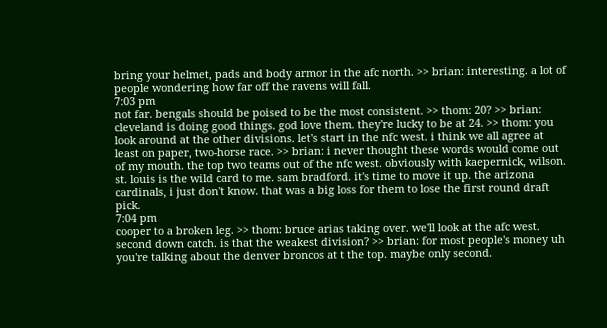bring your helmet, pads and body armor in the afc north. >> brian: interesting. a lot of people wondering how far off the ravens will fall.
7:03 pm
not far. bengals should be poised to be the most consistent. >> thom: 20? >> brian: cleveland is doing good things. god love them. they're lucky to be at 24. >> thom: you look around at the other divisions. let's start in the nfc west. i think we all agree at least on paper, two-horse race. >> brian: i never thought these words would come out of my mouth. the top two teams out of the nfc west. obviously with kaepernick, wilson. st. louis is the wild card to me. sam bradford. it's time to move it up. the arizona cardinals, i just don't know. that was a big loss for them to lose the first round draft pick.
7:04 pm
cooper to a broken leg. >> thom: bruce arias taking over. we'll look at the afc west. second down catch. is that the weakest division? >> brian: for most people's money uh you're talking about the denver broncos at t the top. maybe only second.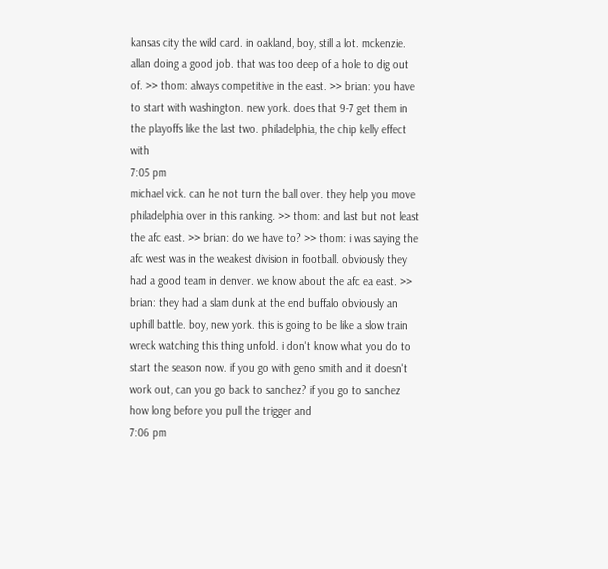kansas city the wild card. in oakland, boy, still a lot. mckenzie. allan doing a good job. that was too deep of a hole to dig out of. >> thom: always competitive in the east. >> brian: you have to start with washington. new york. does that 9-7 get them in the playoffs like the last two. philadelphia, the chip kelly effect with
7:05 pm
michael vick. can he not turn the ball over. they help you move philadelphia over in this ranking. >> thom: and last but not least the afc east. >> brian: do we have to? >> thom: i was saying the afc west was in the weakest division in football. obviously they had a good team in denver. we know about the afc ea east. >> brian: they had a slam dunk at the end buffalo obviously an uphill battle. boy, new york. this is going to be like a slow train wreck watching this thing unfold. i don't know what you do to start the season now. if you go with geno smith and it doesn't work out, can you go back to sanchez? if you go to sanchez how long before you pull the trigger and
7:06 pm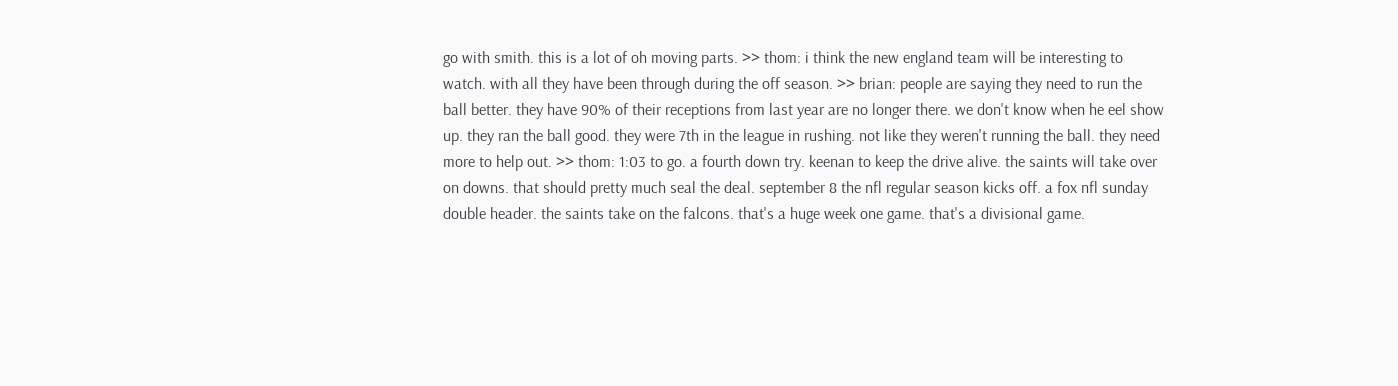go with smith. this is a lot of oh moving parts. >> thom: i think the new england team will be interesting to watch. with all they have been through during the off season. >> brian: people are saying they need to run the ball better. they have 90% of their receptions from last year are no longer there. we don't know when he eel show up. they ran the ball good. they were 7th in the league in rushing. not like they weren't running the ball. they need more to help out. >> thom: 1:03 to go. a fourth down try. keenan to keep the drive alive. the saints will take over on downs. that should pretty much seal the deal. september 8 the nfl regular season kicks off. a fox nfl sunday double header. the saints take on the falcons. that's a huge week one game. that's a divisional game.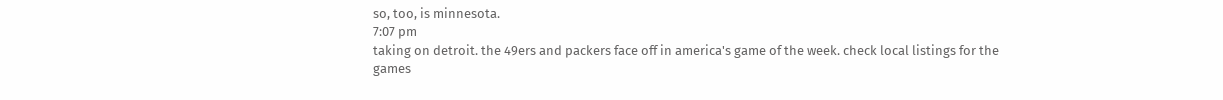so, too, is minnesota.
7:07 pm
taking on detroit. the 49ers and packers face off in america's game of the week. check local listings for the games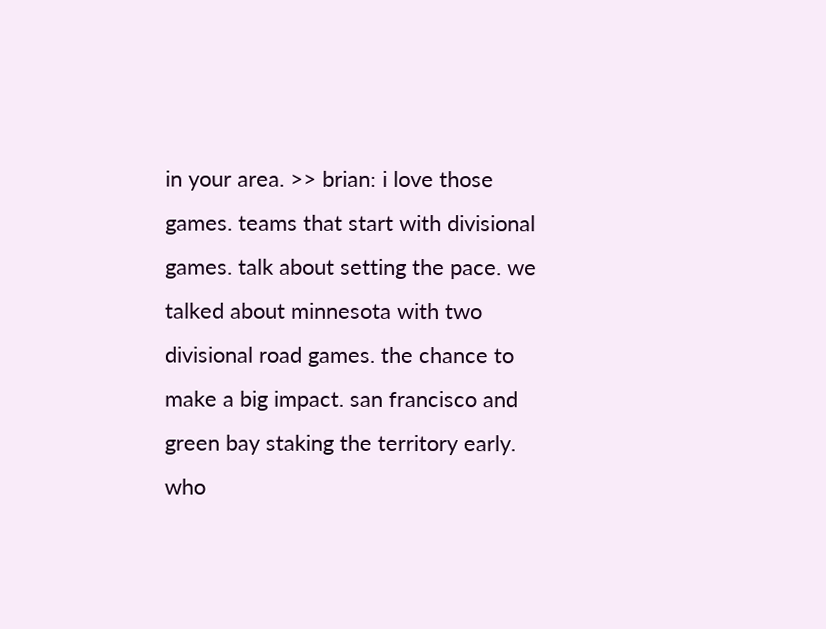in your area. >> brian: i love those games. teams that start with divisional games. talk about setting the pace. we talked about minnesota with two divisional road games. the chance to make a big impact. san francisco and green bay staking the territory early. who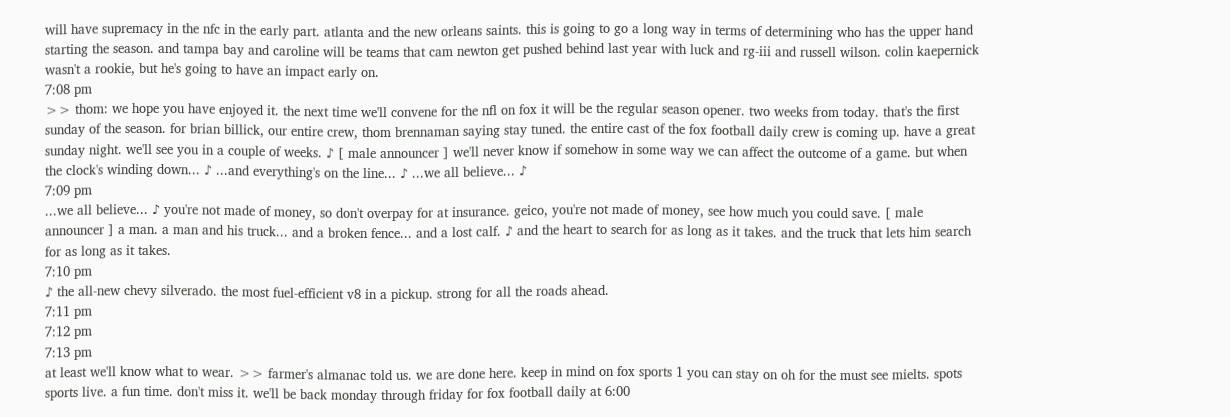will have supremacy in the nfc in the early part. atlanta and the new orleans saints. this is going to go a long way in terms of determining who has the upper hand starting the season. and tampa bay and caroline will be teams that cam newton get pushed behind last year with luck and rg-iii and russell wilson. colin kaepernick wasn't a rookie, but he's going to have an impact early on.
7:08 pm
>> thom: we hope you have enjoyed it. the next time we'll convene for the nfl on fox it will be the regular season opener. two weeks from today. that's the first sunday of the season. for brian billick, our entire crew, thom brennaman saying stay tuned. the entire cast of the fox football daily crew is coming up. have a great sunday night. we'll see you in a couple of weeks. ♪ [ male announcer ] we'll never know if somehow in some way we can affect the outcome of a game. but when the clock's winding down... ♪ ...and everything's on the line... ♪ ...we all believe... ♪
7:09 pm
...we all believe... ♪ you're not made of money, so don't overpay for at insurance. geico, you're not made of money, see how much you could save. [ male announcer ] a man. a man and his truck... and a broken fence... and a lost calf. ♪ and the heart to search for as long as it takes. and the truck that lets him search for as long as it takes.
7:10 pm
♪ the all-new chevy silverado. the most fuel-efficient v8 in a pickup. strong for all the roads ahead.
7:11 pm
7:12 pm
7:13 pm
at least we'll know what to wear. >> farmer's almanac told us. we are done here. keep in mind on fox sports 1 you can stay on oh for the must see mielts. spots sports live. a fun time. don't miss it. we'll be back monday through friday for fox football daily at 6:00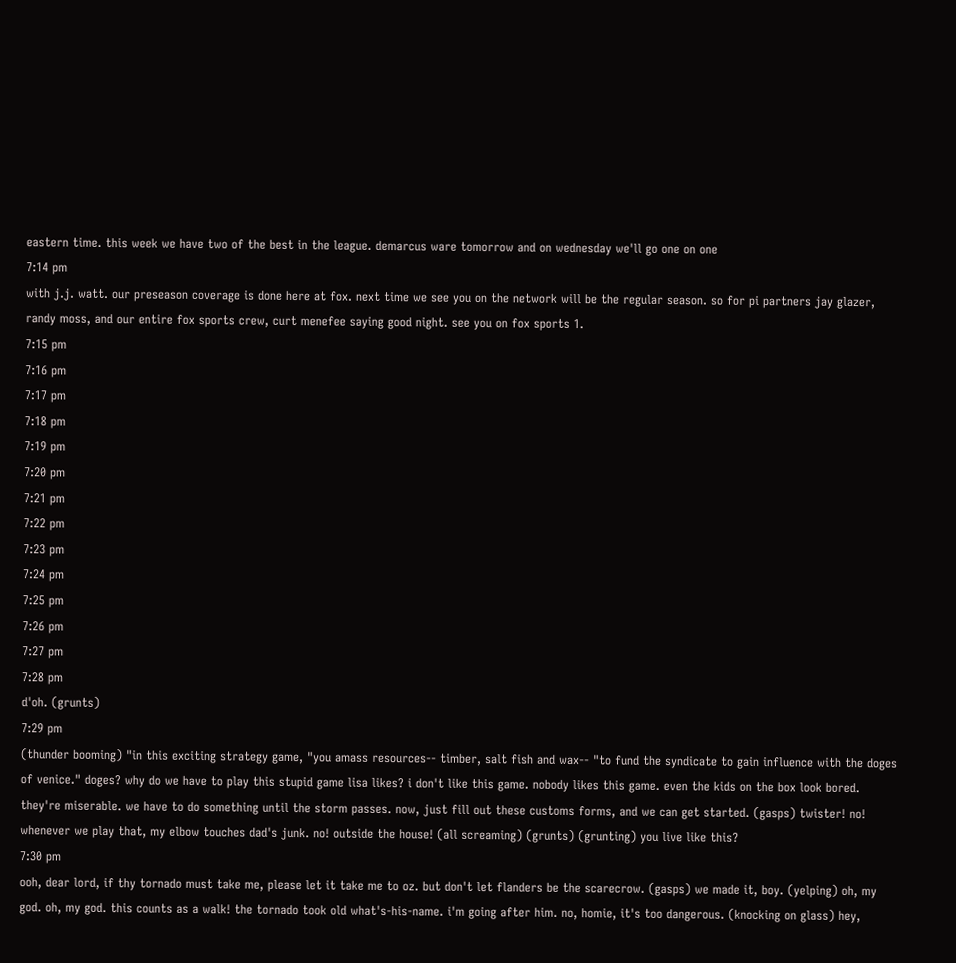eastern time. this week we have two of the best in the league. demarcus ware tomorrow and on wednesday we'll go one on one
7:14 pm
with j.j. watt. our preseason coverage is done here at fox. next time we see you on the network will be the regular season. so for pi partners jay glazer, randy moss, and our entire fox sports crew, curt menefee saying good night. see you on fox sports 1.
7:15 pm
7:16 pm
7:17 pm
7:18 pm
7:19 pm
7:20 pm
7:21 pm
7:22 pm
7:23 pm
7:24 pm
7:25 pm
7:26 pm
7:27 pm
7:28 pm
d'oh. (grunts)
7:29 pm
(thunder booming) "in this exciting strategy game, "you amass resources-- timber, salt fish and wax-- "to fund the syndicate to gain influence with the doges of venice." doges? why do we have to play this stupid game lisa likes? i don't like this game. nobody likes this game. even the kids on the box look bored. they're miserable. we have to do something until the storm passes. now, just fill out these customs forms, and we can get started. (gasps) twister! no! whenever we play that, my elbow touches dad's junk. no! outside the house! (all screaming) (grunts) (grunting) you live like this?
7:30 pm
ooh, dear lord, if thy tornado must take me, please let it take me to oz. but don't let flanders be the scarecrow. (gasps) we made it, boy. (yelping) oh, my god. oh, my god. this counts as a walk! the tornado took old what's-his-name. i'm going after him. no, homie, it's too dangerous. (knocking on glass) hey,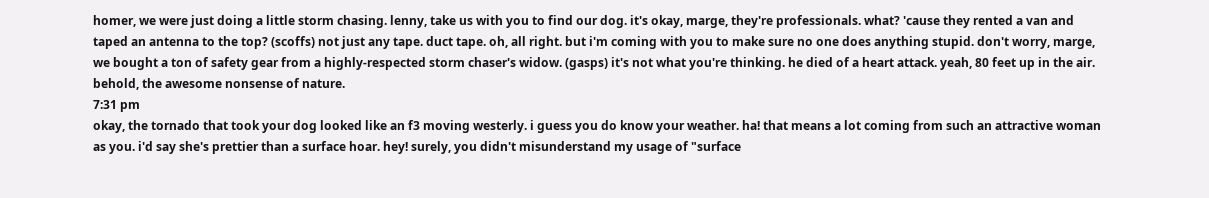homer, we were just doing a little storm chasing. lenny, take us with you to find our dog. it's okay, marge, they're professionals. what? 'cause they rented a van and taped an antenna to the top? (scoffs) not just any tape. duct tape. oh, all right. but i'm coming with you to make sure no one does anything stupid. don't worry, marge, we bought a ton of safety gear from a highly-respected storm chaser's widow. (gasps) it's not what you're thinking. he died of a heart attack. yeah, 80 feet up in the air. behold, the awesome nonsense of nature.
7:31 pm
okay, the tornado that took your dog looked like an f3 moving westerly. i guess you do know your weather. ha! that means a lot coming from such an attractive woman as you. i'd say she's prettier than a surface hoar. hey! surely, you didn't misunderstand my usage of "surface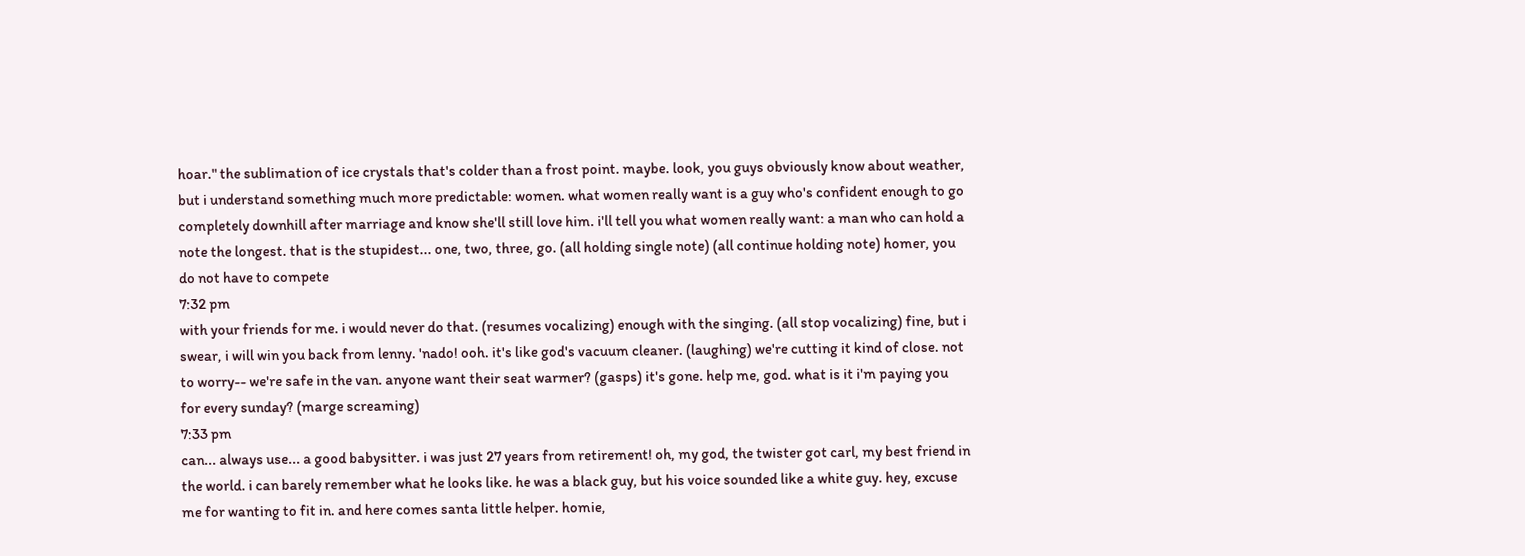hoar." the sublimation of ice crystals that's colder than a frost point. maybe. look, you guys obviously know about weather, but i understand something much more predictable: women. what women really want is a guy who's confident enough to go completely downhill after marriage and know she'll still love him. i'll tell you what women really want: a man who can hold a note the longest. that is the stupidest... one, two, three, go. (all holding single note) (all continue holding note) homer, you do not have to compete
7:32 pm
with your friends for me. i would never do that. (resumes vocalizing) enough with the singing. (all stop vocalizing) fine, but i swear, i will win you back from lenny. 'nado! ooh. it's like god's vacuum cleaner. (laughing) we're cutting it kind of close. not to worry-- we're safe in the van. anyone want their seat warmer? (gasps) it's gone. help me, god. what is it i'm paying you for every sunday? (marge screaming)
7:33 pm
can... always use... a good babysitter. i was just 27 years from retirement! oh, my god, the twister got carl, my best friend in the world. i can barely remember what he looks like. he was a black guy, but his voice sounded like a white guy. hey, excuse me for wanting to fit in. and here comes santa little helper. homie,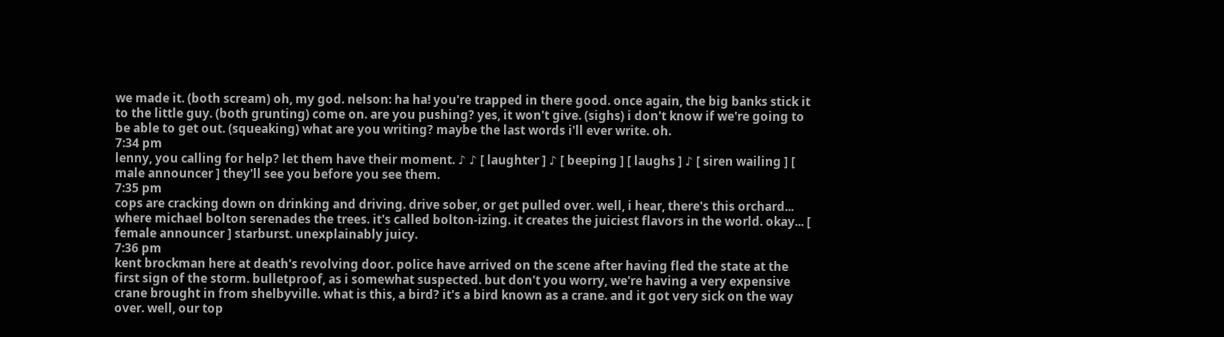we made it. (both scream) oh, my god. nelson: ha ha! you're trapped in there good. once again, the big banks stick it to the little guy. (both grunting) come on. are you pushing? yes, it won't give. (sighs) i don't know if we're going to be able to get out. (squeaking) what are you writing? maybe the last words i'll ever write. oh.
7:34 pm
lenny, you calling for help? let them have their moment. ♪ ♪ [ laughter ] ♪ [ beeping ] [ laughs ] ♪ [ siren wailing ] [ male announcer ] they'll see you before you see them.
7:35 pm
cops are cracking down on drinking and driving. drive sober, or get pulled over. well, i hear, there's this orchard... where michael bolton serenades the trees. it's called bolton-izing. it creates the juiciest flavors in the world. okay... [ female announcer ] starburst. unexplainably juicy.
7:36 pm
kent brockman here at death's revolving door. police have arrived on the scene after having fled the state at the first sign of the storm. bulletproof, as i somewhat suspected. but don't you worry, we're having a very expensive crane brought in from shelbyville. what is this, a bird? it's a bird known as a crane. and it got very sick on the way over. well, our top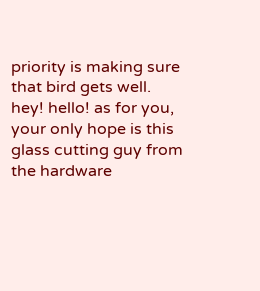priority is making sure that bird gets well. hey! hello! as for you, your only hope is this glass cutting guy from the hardware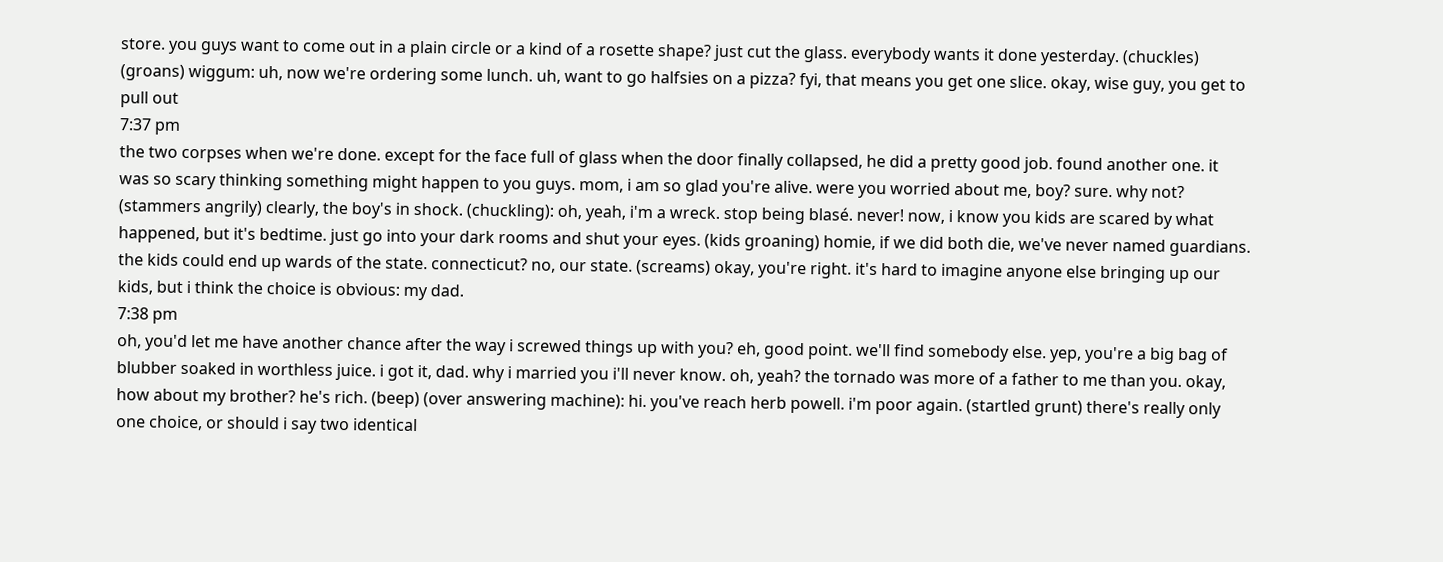store. you guys want to come out in a plain circle or a kind of a rosette shape? just cut the glass. everybody wants it done yesterday. (chuckles) (groans) wiggum: uh, now we're ordering some lunch. uh, want to go halfsies on a pizza? fyi, that means you get one slice. okay, wise guy, you get to pull out
7:37 pm
the two corpses when we're done. except for the face full of glass when the door finally collapsed, he did a pretty good job. found another one. it was so scary thinking something might happen to you guys. mom, i am so glad you're alive. were you worried about me, boy? sure. why not? (stammers angrily) clearly, the boy's in shock. (chuckling): oh, yeah, i'm a wreck. stop being blasé. never! now, i know you kids are scared by what happened, but it's bedtime. just go into your dark rooms and shut your eyes. (kids groaning) homie, if we did both die, we've never named guardians. the kids could end up wards of the state. connecticut? no, our state. (screams) okay, you're right. it's hard to imagine anyone else bringing up our kids, but i think the choice is obvious: my dad.
7:38 pm
oh, you'd let me have another chance after the way i screwed things up with you? eh, good point. we'll find somebody else. yep, you're a big bag of blubber soaked in worthless juice. i got it, dad. why i married you i'll never know. oh, yeah? the tornado was more of a father to me than you. okay, how about my brother? he's rich. (beep) (over answering machine): hi. you've reach herb powell. i'm poor again. (startled grunt) there's really only one choice, or should i say two identical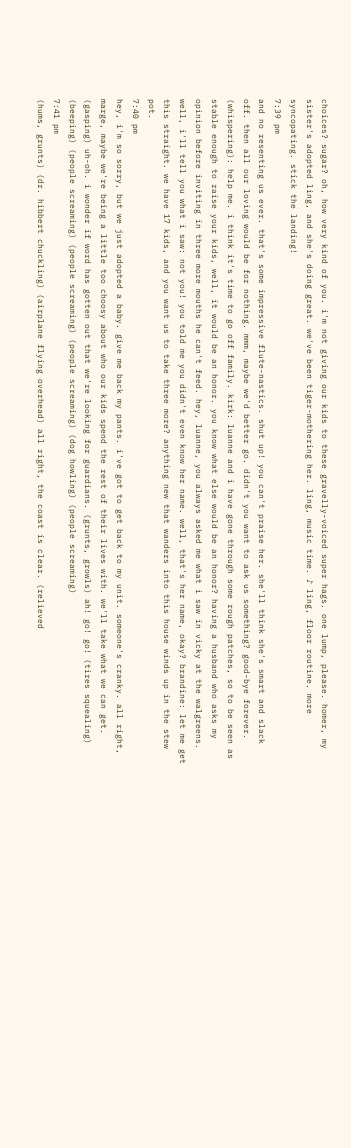choices? sugar? oh, how very kind of you. i'm not giving our kids to these gravelly-voiced super hags. one lump, please. homer, my sister's adopted ling, and she's doing great. we've been tiger-mothering her. ling, music time. ♪ ling, floor routine. more syncopating. stick the landing!
7:39 pm
and no resenting us ever. that's some impressive flute-nastics. shut up! you can't praise her. she'll think she's smart and slack off. then all our loving would be for nothing. mmm, maybe we'd better go. didn't you want to ask us something? good-bye forever. (whispering): help me. i think it's time to go off family. kirk: luanne and i have gone through some rough patches, so to be seen as stable enough to raise your kids, well, it would be an honor. you know what else would be an honor? having a husband who asks my opinion before inviting in three more mouths he can't feed. hey, luanne, you always asked me what i saw in vicky at the walgreens. well, i'll tell you what i saw: not you! you told me you didn't even know her name. well, that's her name, okay? brandine: let me get this straight. we have 17 kids, and you want us to take three more? anything new that wanders into this house winds up in the stew pot.
7:40 pm
hey, i'm so sorry, but we just adopted a baby. give me back my pants. i've got to get back to my unit. someone's cranky. all right, marge, maybe we're being a little too choosy about who our kids spend the rest of their lives with. we'll take what we can get. (gasping) uh-oh. i wonder if word has gotten out that we're looking for guardians. (grunts, growls) ah! go! go! (tires squealing) (beeping) (people screaming) (people screaming) (people screaming) (dog howling) (people screaming)
7:41 pm
(hums, grunts) (dr. hibbert chuckling) (airplane flying overhead) all right, the coast is clear. (relieved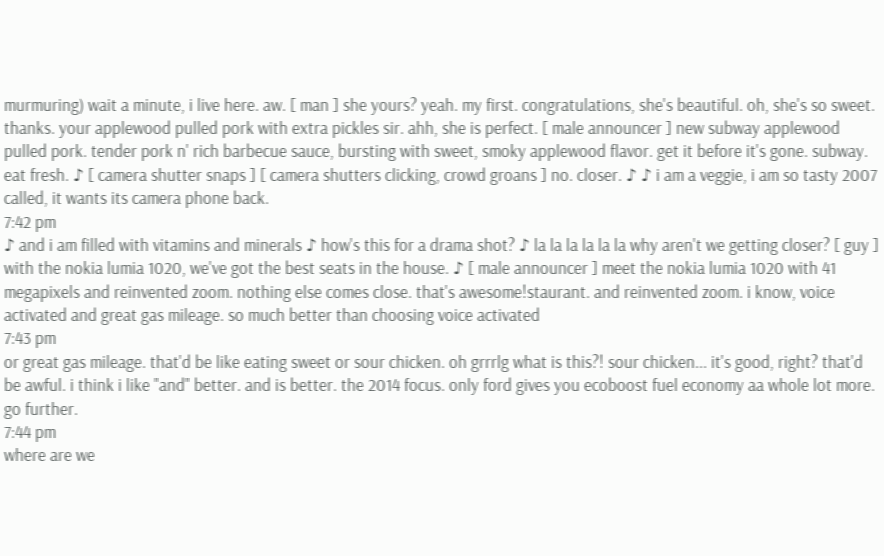murmuring) wait a minute, i live here. aw. [ man ] she yours? yeah. my first. congratulations, she's beautiful. oh, she's so sweet. thanks. your applewood pulled pork with extra pickles sir. ahh, she is perfect. [ male announcer ] new subway applewood pulled pork. tender pork n' rich barbecue sauce, bursting with sweet, smoky applewood flavor. get it before it's gone. subway. eat fresh. ♪ [ camera shutter snaps ] [ camera shutters clicking, crowd groans ] no. closer. ♪ ♪ i am a veggie, i am so tasty 2007 called, it wants its camera phone back.
7:42 pm
♪ and i am filled with vitamins and minerals ♪ how's this for a drama shot? ♪ la la la la la la why aren't we getting closer? [ guy ] with the nokia lumia 1020, we've got the best seats in the house. ♪ [ male announcer ] meet the nokia lumia 1020 with 41 megapixels and reinvented zoom. nothing else comes close. that's awesome!staurant. and reinvented zoom. i know, voice activated and great gas mileage. so much better than choosing voice activated
7:43 pm
or great gas mileage. that'd be like eating sweet or sour chicken. oh grrrlg what is this?! sour chicken... it's good, right? that'd be awful. i think i like "and" better. and is better. the 2014 focus. only ford gives you ecoboost fuel economy aa whole lot more. go further.
7:44 pm
where are we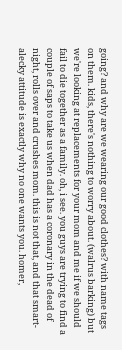going? and why are we wearing our good clothes? with name tags on them. kids, there's nothing to worry about. (walrus barking) but we're looking at replacements for your mom and me if we should fail to die together as a family. oh, i see. you guys are trying to find a couple of saps to take us when dad has a coronary in the dead of night, rolls over and crushes mom. this is not that, and that smart-alecky attitude is exactly why no one wants you. homer,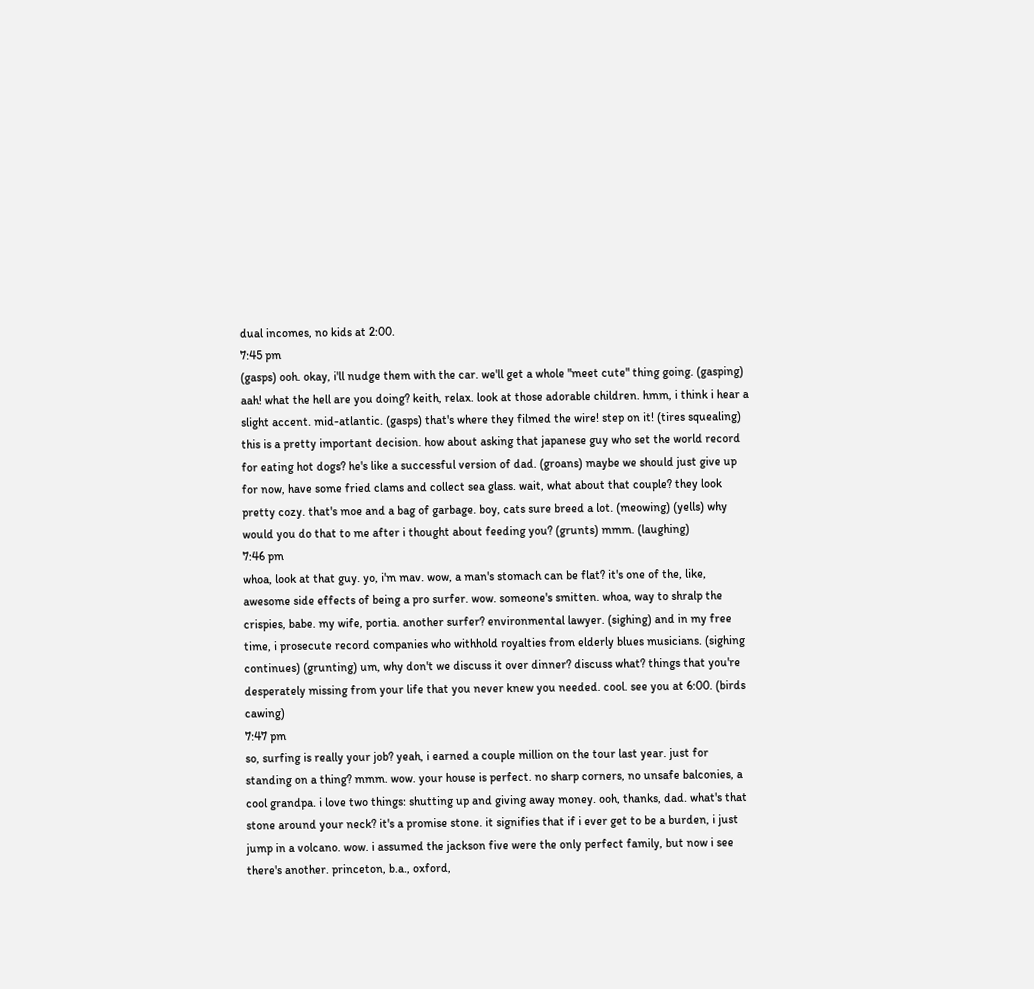dual incomes, no kids at 2:00.
7:45 pm
(gasps) ooh. okay, i'll nudge them with the car. we'll get a whole "meet cute" thing going. (gasping) aah! what the hell are you doing? keith, relax. look at those adorable children. hmm, i think i hear a slight accent. mid-atlantic. (gasps) that's where they filmed the wire! step on it! (tires squealing) this is a pretty important decision. how about asking that japanese guy who set the world record for eating hot dogs? he's like a successful version of dad. (groans) maybe we should just give up for now, have some fried clams and collect sea glass. wait, what about that couple? they look pretty cozy. that's moe and a bag of garbage. boy, cats sure breed a lot. (meowing) (yells) why would you do that to me after i thought about feeding you? (grunts) mmm. (laughing)
7:46 pm
whoa, look at that guy. yo, i'm mav. wow, a man's stomach can be flat? it's one of the, like, awesome side effects of being a pro surfer. wow. someone's smitten. whoa, way to shralp the crispies, babe. my wife, portia. another surfer? environmental lawyer. (sighing) and in my free time, i prosecute record companies who withhold royalties from elderly blues musicians. (sighing continues) (grunting) um, why don't we discuss it over dinner? discuss what? things that you're desperately missing from your life that you never knew you needed. cool. see you at 6:00. (birds cawing)
7:47 pm
so, surfing is really your job? yeah, i earned a couple million on the tour last year. just for standing on a thing? mmm. wow. your house is perfect. no sharp corners, no unsafe balconies, a cool grandpa. i love two things: shutting up and giving away money. ooh, thanks, dad. what's that stone around your neck? it's a promise stone. it signifies that if i ever get to be a burden, i just jump in a volcano. wow. i assumed the jackson five were the only perfect family, but now i see there's another. princeton, b.a., oxford,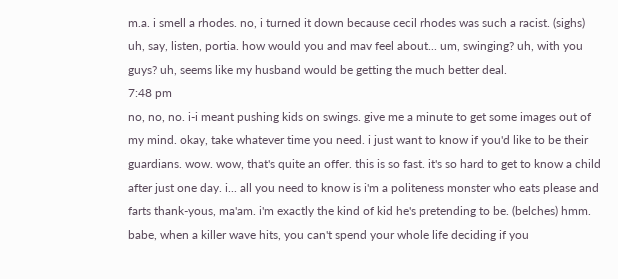m.a. i smell a rhodes. no, i turned it down because cecil rhodes was such a racist. (sighs) uh, say, listen, portia. how would you and mav feel about... um, swinging? uh, with you guys? uh, seems like my husband would be getting the much better deal.
7:48 pm
no, no, no. i-i meant pushing kids on swings. give me a minute to get some images out of my mind. okay, take whatever time you need. i just want to know if you'd like to be their guardians. wow. wow, that's quite an offer. this is so fast. it's so hard to get to know a child after just one day. i... all you need to know is i'm a politeness monster who eats please and farts thank-yous, ma'am. i'm exactly the kind of kid he's pretending to be. (belches) hmm. babe, when a killer wave hits, you can't spend your whole life deciding if you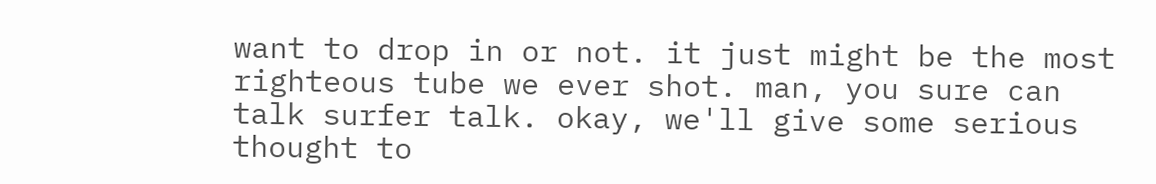want to drop in or not. it just might be the most righteous tube we ever shot. man, you sure can talk surfer talk. okay, we'll give some serious thought to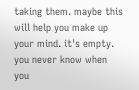taking them. maybe this will help you make up your mind. it's empty. you never know when you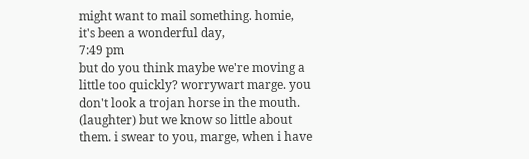might want to mail something. homie, it's been a wonderful day,
7:49 pm
but do you think maybe we're moving a little too quickly? worrywart marge. you don't look a trojan horse in the mouth. (laughter) but we know so little about them. i swear to you, marge, when i have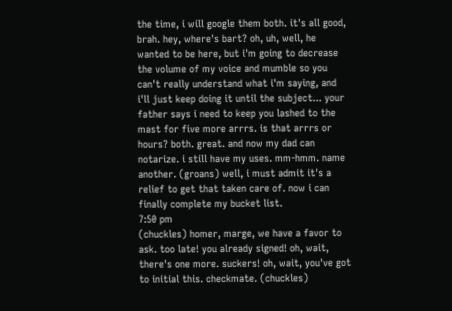the time, i will google them both. it's all good, brah. hey, where's bart? oh, uh, well, he wanted to be here, but i'm going to decrease the volume of my voice and mumble so you can't really understand what i'm saying, and i'll just keep doing it until the subject... your father says i need to keep you lashed to the mast for five more arrrs. is that arrrs or hours? both. great. and now my dad can notarize. i still have my uses. mm-hmm. name another. (groans) well, i must admit it's a relief to get that taken care of. now i can finally complete my bucket list.
7:50 pm
(chuckles) homer, marge, we have a favor to ask. too late! you already signed! oh, wait, there's one more. suckers! oh, wait, you've got to initial this. checkmate. (chuckles)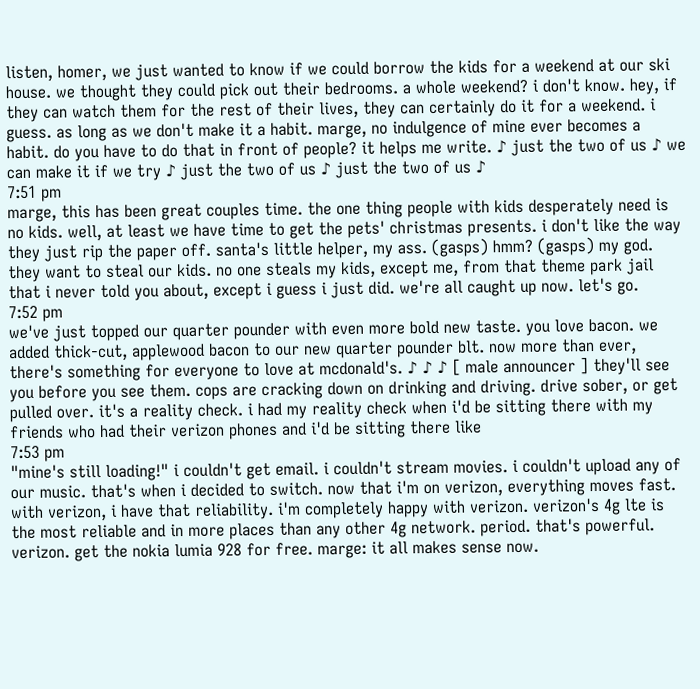listen, homer, we just wanted to know if we could borrow the kids for a weekend at our ski house. we thought they could pick out their bedrooms. a whole weekend? i don't know. hey, if they can watch them for the rest of their lives, they can certainly do it for a weekend. i guess. as long as we don't make it a habit. marge, no indulgence of mine ever becomes a habit. do you have to do that in front of people? it helps me write. ♪ just the two of us ♪ we can make it if we try ♪ just the two of us ♪ just the two of us ♪
7:51 pm
marge, this has been great couples time. the one thing people with kids desperately need is no kids. well, at least we have time to get the pets' christmas presents. i don't like the way they just rip the paper off. santa's little helper, my ass. (gasps) hmm? (gasps) my god. they want to steal our kids. no one steals my kids, except me, from that theme park jail that i never told you about, except i guess i just did. we're all caught up now. let's go.
7:52 pm
we've just topped our quarter pounder with even more bold new taste. you love bacon. we added thick-cut, applewood bacon to our new quarter pounder blt. now more than ever, there's something for everyone to love at mcdonald's. ♪ ♪ ♪ [ male announcer ] they'll see you before you see them. cops are cracking down on drinking and driving. drive sober, or get pulled over. it's a reality check. i had my reality check when i'd be sitting there with my friends who had their verizon phones and i'd be sitting there like
7:53 pm
"mine's still loading!" i couldn't get email. i couldn't stream movies. i couldn't upload any of our music. that's when i decided to switch. now that i'm on verizon, everything moves fast. with verizon, i have that reliability. i'm completely happy with verizon. verizon's 4g lte is the most reliable and in more places than any other 4g network. period. that's powerful. verizon. get the nokia lumia 928 for free. marge: it all makes sense now.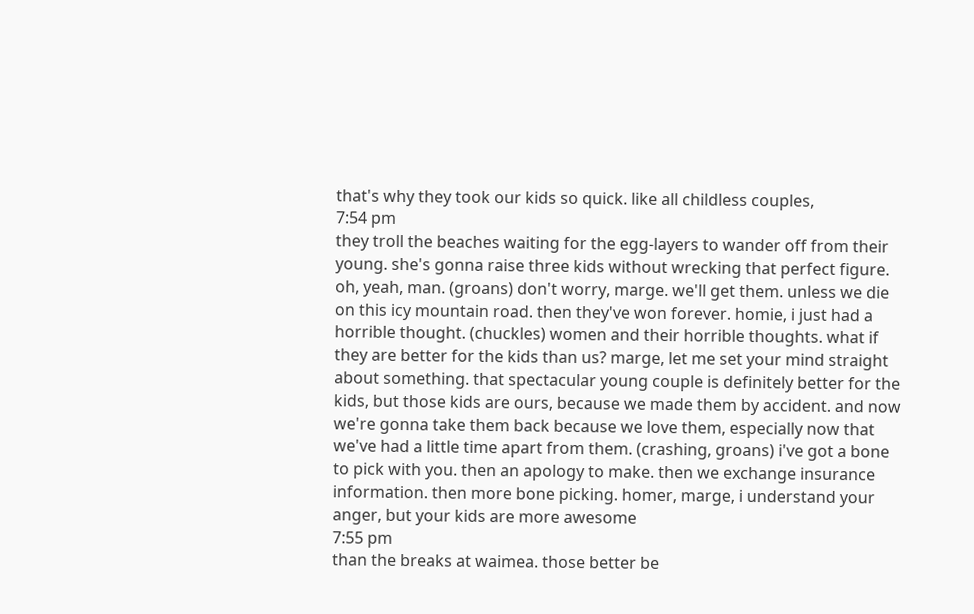that's why they took our kids so quick. like all childless couples,
7:54 pm
they troll the beaches waiting for the egg-layers to wander off from their young. she's gonna raise three kids without wrecking that perfect figure. oh, yeah, man. (groans) don't worry, marge. we'll get them. unless we die on this icy mountain road. then they've won forever. homie, i just had a horrible thought. (chuckles) women and their horrible thoughts. what if they are better for the kids than us? marge, let me set your mind straight about something. that spectacular young couple is definitely better for the kids, but those kids are ours, because we made them by accident. and now we're gonna take them back because we love them, especially now that we've had a little time apart from them. (crashing, groans) i've got a bone to pick with you. then an apology to make. then we exchange insurance information. then more bone picking. homer, marge, i understand your anger, but your kids are more awesome
7:55 pm
than the breaks at waimea. those better be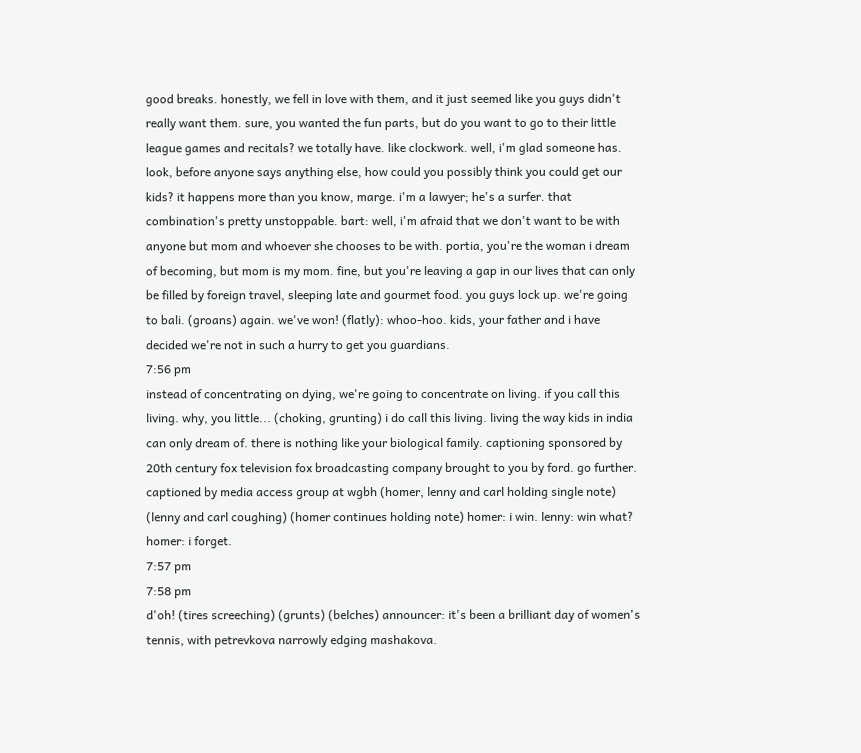good breaks. honestly, we fell in love with them, and it just seemed like you guys didn't really want them. sure, you wanted the fun parts, but do you want to go to their little league games and recitals? we totally have. like clockwork. well, i'm glad someone has. look, before anyone says anything else, how could you possibly think you could get our kids? it happens more than you know, marge. i'm a lawyer; he's a surfer. that combination's pretty unstoppable. bart: well, i'm afraid that we don't want to be with anyone but mom and whoever she chooses to be with. portia, you're the woman i dream of becoming, but mom is my mom. fine, but you're leaving a gap in our lives that can only be filled by foreign travel, sleeping late and gourmet food. you guys lock up. we're going to bali. (groans) again. we've won! (flatly): whoo-hoo. kids, your father and i have decided we're not in such a hurry to get you guardians.
7:56 pm
instead of concentrating on dying, we're going to concentrate on living. if you call this living. why, you little... (choking, grunting) i do call this living. living the way kids in india can only dream of. there is nothing like your biological family. captioning sponsored by 20th century fox television fox broadcasting company brought to you by ford. go further. captioned by media access group at wgbh (homer, lenny and carl holding single note) (lenny and carl coughing) (homer continues holding note) homer: i win. lenny: win what? homer: i forget.
7:57 pm
7:58 pm
d'oh! (tires screeching) (grunts) (belches) announcer: it's been a brilliant day of women's tennis, with petrevkova narrowly edging mashakova.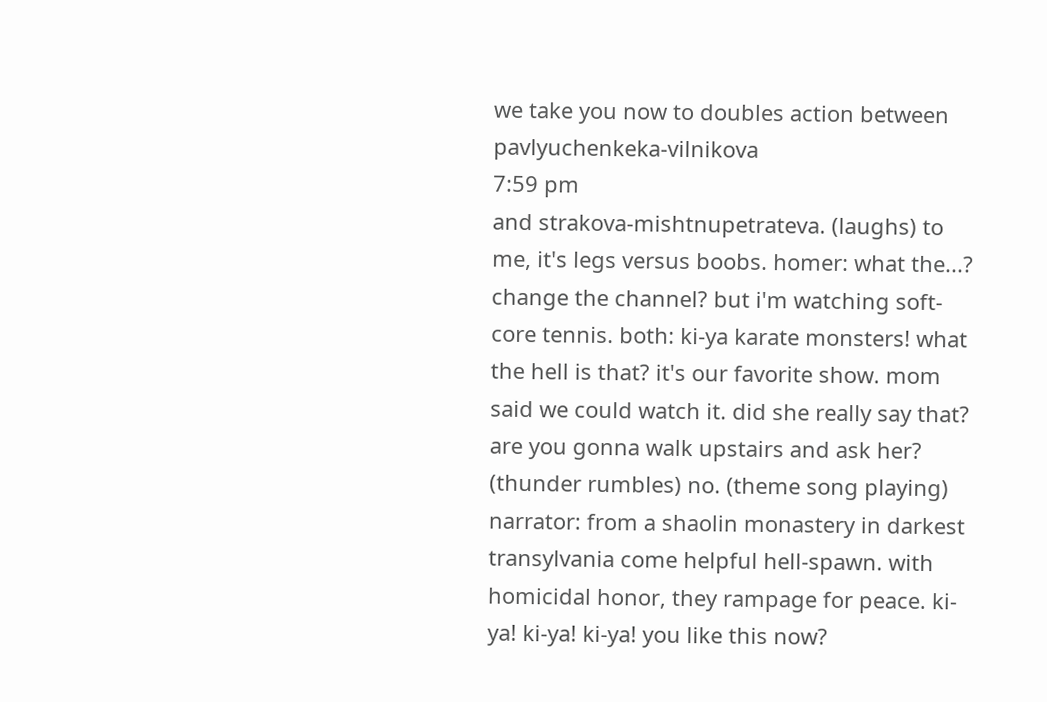we take you now to doubles action between pavlyuchenkeka-vilnikova
7:59 pm
and strakova-mishtnupetrateva. (laughs) to me, it's legs versus boobs. homer: what the...? change the channel? but i'm watching soft-core tennis. both: ki-ya karate monsters! what the hell is that? it's our favorite show. mom said we could watch it. did she really say that? are you gonna walk upstairs and ask her? (thunder rumbles) no. (theme song playing) narrator: from a shaolin monastery in darkest transylvania come helpful hell-spawn. with homicidal honor, they rampage for peace. ki-ya! ki-ya! ki-ya! you like this now?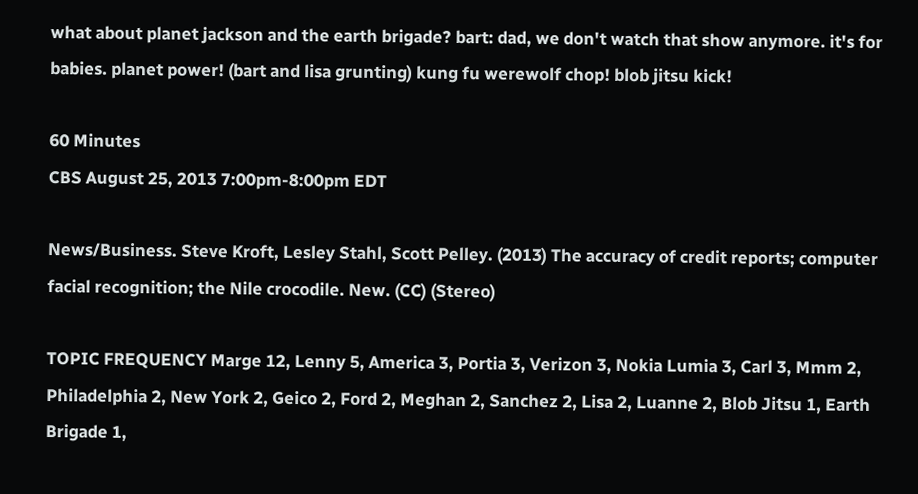what about planet jackson and the earth brigade? bart: dad, we don't watch that show anymore. it's for babies. planet power! (bart and lisa grunting) kung fu werewolf chop! blob jitsu kick!

60 Minutes
CBS August 25, 2013 7:00pm-8:00pm EDT

News/Business. Steve Kroft, Lesley Stahl, Scott Pelley. (2013) The accuracy of credit reports; computer facial recognition; the Nile crocodile. New. (CC) (Stereo)

TOPIC FREQUENCY Marge 12, Lenny 5, America 3, Portia 3, Verizon 3, Nokia Lumia 3, Carl 3, Mmm 2, Philadelphia 2, New York 2, Geico 2, Ford 2, Meghan 2, Sanchez 2, Lisa 2, Luanne 2, Blob Jitsu 1, Earth Brigade 1,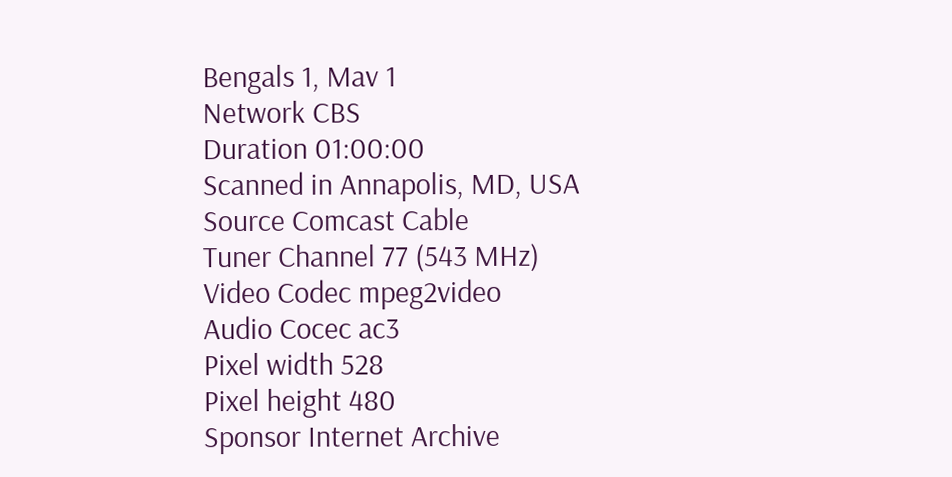Bengals 1, Mav 1
Network CBS
Duration 01:00:00
Scanned in Annapolis, MD, USA
Source Comcast Cable
Tuner Channel 77 (543 MHz)
Video Codec mpeg2video
Audio Cocec ac3
Pixel width 528
Pixel height 480
Sponsor Internet Archive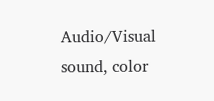Audio/Visual sound, color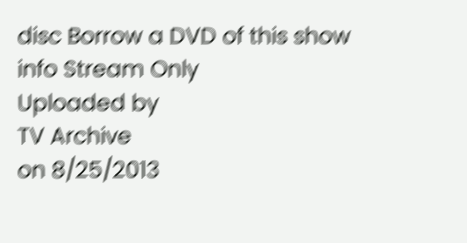disc Borrow a DVD of this show
info Stream Only
Uploaded by
TV Archive
on 8/25/2013